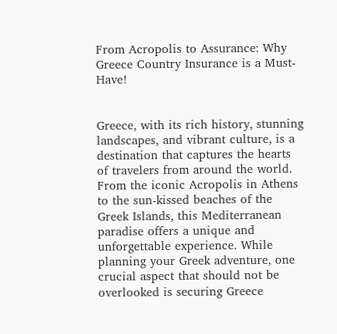From Acropolis to Assurance: Why Greece Country Insurance is a Must-Have!


Greece, with its rich history, stunning landscapes, and vibrant culture, is a destination that captures the hearts of travelers from around the world. From the iconic Acropolis in Athens to the sun-kissed beaches of the Greek Islands, this Mediterranean paradise offers a unique and unforgettable experience. While planning your Greek adventure, one crucial aspect that should not be overlooked is securing Greece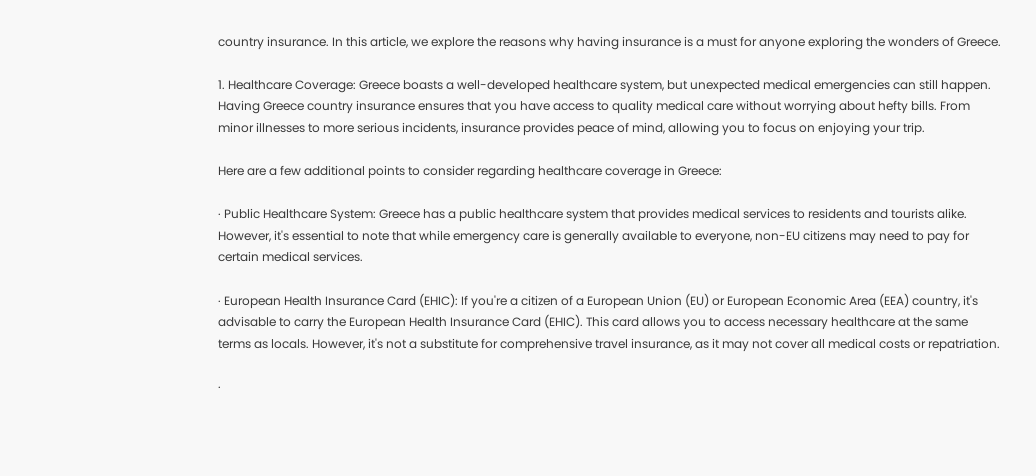country insurance. In this article, we explore the reasons why having insurance is a must for anyone exploring the wonders of Greece.

1. Healthcare Coverage: Greece boasts a well-developed healthcare system, but unexpected medical emergencies can still happen. Having Greece country insurance ensures that you have access to quality medical care without worrying about hefty bills. From minor illnesses to more serious incidents, insurance provides peace of mind, allowing you to focus on enjoying your trip.

Here are a few additional points to consider regarding healthcare coverage in Greece:

· Public Healthcare System: Greece has a public healthcare system that provides medical services to residents and tourists alike. However, it's essential to note that while emergency care is generally available to everyone, non-EU citizens may need to pay for certain medical services.

· European Health Insurance Card (EHIC): If you're a citizen of a European Union (EU) or European Economic Area (EEA) country, it's advisable to carry the European Health Insurance Card (EHIC). This card allows you to access necessary healthcare at the same terms as locals. However, it's not a substitute for comprehensive travel insurance, as it may not cover all medical costs or repatriation.

·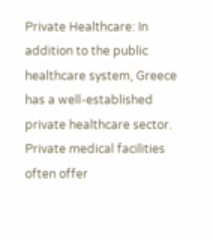Private Healthcare: In addition to the public healthcare system, Greece has a well-established private healthcare sector. Private medical facilities often offer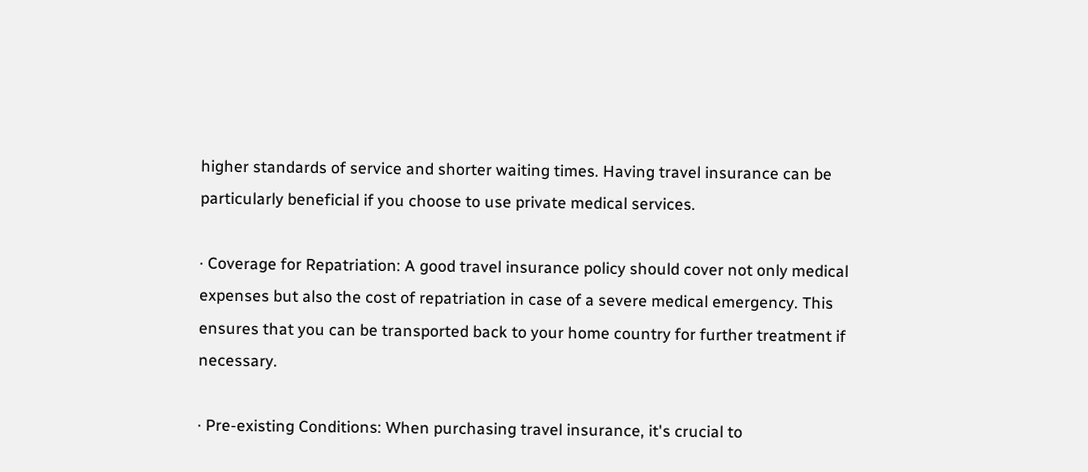higher standards of service and shorter waiting times. Having travel insurance can be particularly beneficial if you choose to use private medical services.

· Coverage for Repatriation: A good travel insurance policy should cover not only medical expenses but also the cost of repatriation in case of a severe medical emergency. This ensures that you can be transported back to your home country for further treatment if necessary.

· Pre-existing Conditions: When purchasing travel insurance, it's crucial to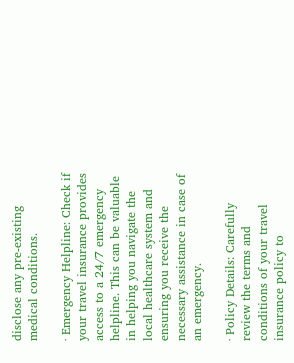disclose any pre-existing medical conditions.

· Emergency Helpline: Check if your travel insurance provides access to a 24/7 emergency helpline. This can be valuable in helping you navigate the local healthcare system and ensuring you receive the necessary assistance in case of an emergency.

· Policy Details: Carefully review the terms and conditions of your travel insurance policy to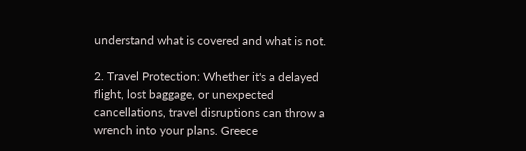understand what is covered and what is not.

2. Travel Protection: Whether it's a delayed flight, lost baggage, or unexpected cancellations, travel disruptions can throw a wrench into your plans. Greece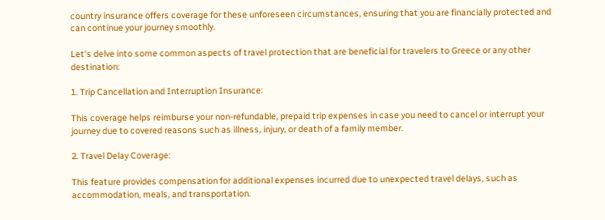country insurance offers coverage for these unforeseen circumstances, ensuring that you are financially protected and can continue your journey smoothly.

Let's delve into some common aspects of travel protection that are beneficial for travelers to Greece or any other destination:

1. Trip Cancellation and Interruption Insurance:

This coverage helps reimburse your non-refundable, prepaid trip expenses in case you need to cancel or interrupt your journey due to covered reasons such as illness, injury, or death of a family member.

2. Travel Delay Coverage:

This feature provides compensation for additional expenses incurred due to unexpected travel delays, such as accommodation, meals, and transportation.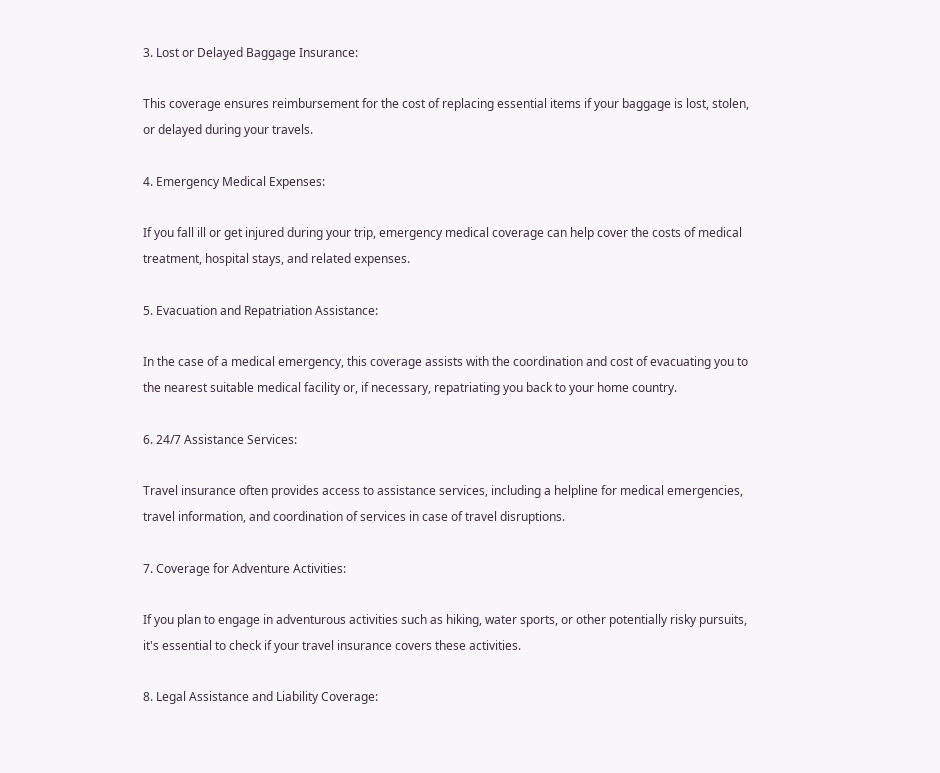3. Lost or Delayed Baggage Insurance:

This coverage ensures reimbursement for the cost of replacing essential items if your baggage is lost, stolen, or delayed during your travels.

4. Emergency Medical Expenses:

If you fall ill or get injured during your trip, emergency medical coverage can help cover the costs of medical treatment, hospital stays, and related expenses.

5. Evacuation and Repatriation Assistance:

In the case of a medical emergency, this coverage assists with the coordination and cost of evacuating you to the nearest suitable medical facility or, if necessary, repatriating you back to your home country.

6. 24/7 Assistance Services:

Travel insurance often provides access to assistance services, including a helpline for medical emergencies, travel information, and coordination of services in case of travel disruptions.

7. Coverage for Adventure Activities:

If you plan to engage in adventurous activities such as hiking, water sports, or other potentially risky pursuits, it's essential to check if your travel insurance covers these activities.

8. Legal Assistance and Liability Coverage: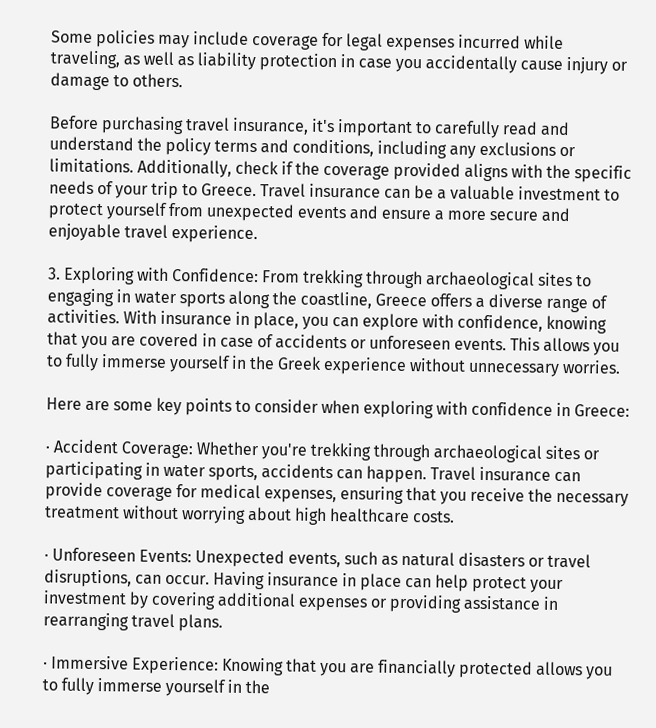Some policies may include coverage for legal expenses incurred while traveling, as well as liability protection in case you accidentally cause injury or damage to others.

Before purchasing travel insurance, it's important to carefully read and understand the policy terms and conditions, including any exclusions or limitations. Additionally, check if the coverage provided aligns with the specific needs of your trip to Greece. Travel insurance can be a valuable investment to protect yourself from unexpected events and ensure a more secure and enjoyable travel experience.

3. Exploring with Confidence: From trekking through archaeological sites to engaging in water sports along the coastline, Greece offers a diverse range of activities. With insurance in place, you can explore with confidence, knowing that you are covered in case of accidents or unforeseen events. This allows you to fully immerse yourself in the Greek experience without unnecessary worries.

Here are some key points to consider when exploring with confidence in Greece:

· Accident Coverage: Whether you're trekking through archaeological sites or participating in water sports, accidents can happen. Travel insurance can provide coverage for medical expenses, ensuring that you receive the necessary treatment without worrying about high healthcare costs.

· Unforeseen Events: Unexpected events, such as natural disasters or travel disruptions, can occur. Having insurance in place can help protect your investment by covering additional expenses or providing assistance in rearranging travel plans.

· Immersive Experience: Knowing that you are financially protected allows you to fully immerse yourself in the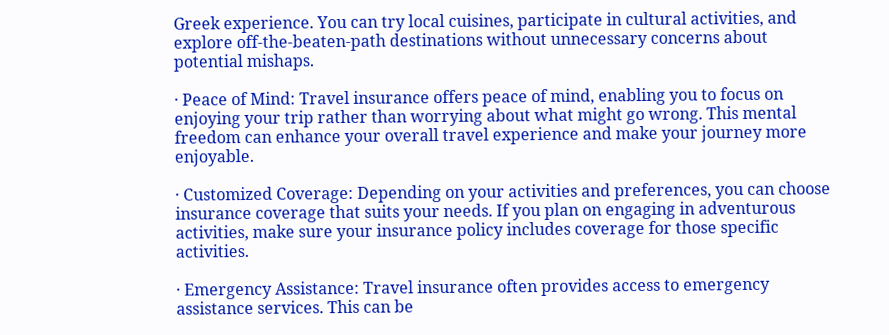Greek experience. You can try local cuisines, participate in cultural activities, and explore off-the-beaten-path destinations without unnecessary concerns about potential mishaps.

· Peace of Mind: Travel insurance offers peace of mind, enabling you to focus on enjoying your trip rather than worrying about what might go wrong. This mental freedom can enhance your overall travel experience and make your journey more enjoyable.

· Customized Coverage: Depending on your activities and preferences, you can choose insurance coverage that suits your needs. If you plan on engaging in adventurous activities, make sure your insurance policy includes coverage for those specific activities.

· Emergency Assistance: Travel insurance often provides access to emergency assistance services. This can be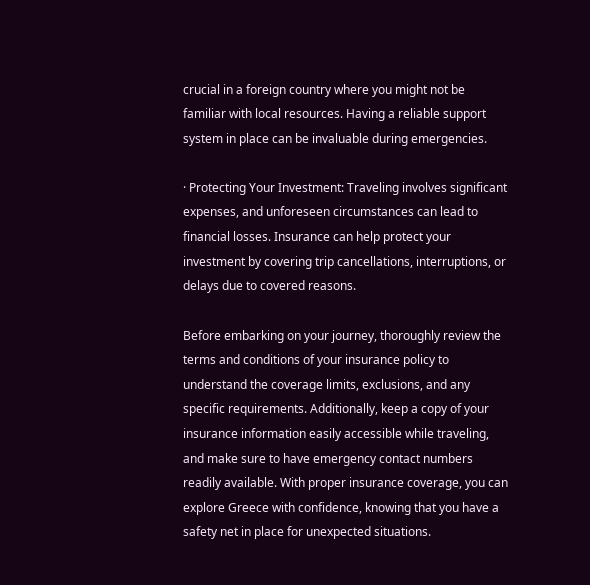crucial in a foreign country where you might not be familiar with local resources. Having a reliable support system in place can be invaluable during emergencies.

· Protecting Your Investment: Traveling involves significant expenses, and unforeseen circumstances can lead to financial losses. Insurance can help protect your investment by covering trip cancellations, interruptions, or delays due to covered reasons.

Before embarking on your journey, thoroughly review the terms and conditions of your insurance policy to understand the coverage limits, exclusions, and any specific requirements. Additionally, keep a copy of your insurance information easily accessible while traveling, and make sure to have emergency contact numbers readily available. With proper insurance coverage, you can explore Greece with confidence, knowing that you have a safety net in place for unexpected situations.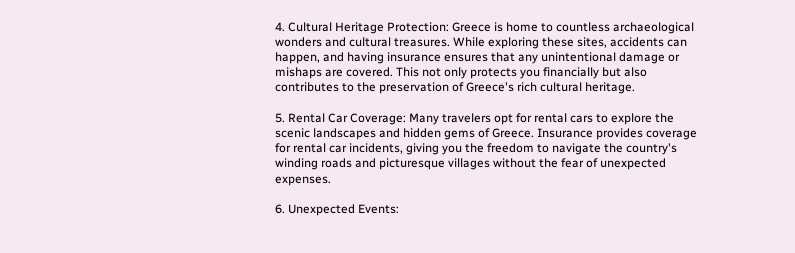4. Cultural Heritage Protection: Greece is home to countless archaeological wonders and cultural treasures. While exploring these sites, accidents can happen, and having insurance ensures that any unintentional damage or mishaps are covered. This not only protects you financially but also contributes to the preservation of Greece's rich cultural heritage.

5. Rental Car Coverage: Many travelers opt for rental cars to explore the scenic landscapes and hidden gems of Greece. Insurance provides coverage for rental car incidents, giving you the freedom to navigate the country's winding roads and picturesque villages without the fear of unexpected expenses.

6. Unexpected Events: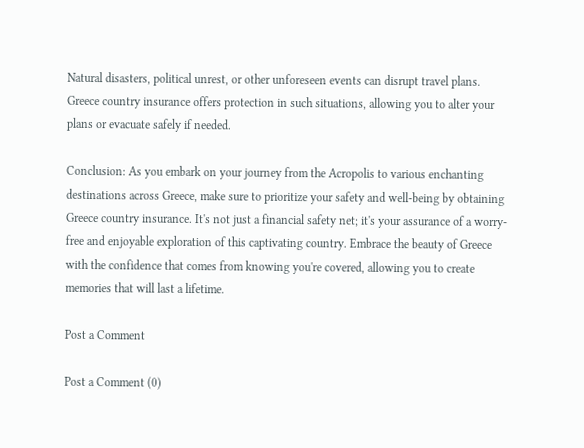Natural disasters, political unrest, or other unforeseen events can disrupt travel plans. Greece country insurance offers protection in such situations, allowing you to alter your plans or evacuate safely if needed.

Conclusion: As you embark on your journey from the Acropolis to various enchanting destinations across Greece, make sure to prioritize your safety and well-being by obtaining Greece country insurance. It's not just a financial safety net; it's your assurance of a worry-free and enjoyable exploration of this captivating country. Embrace the beauty of Greece with the confidence that comes from knowing you're covered, allowing you to create memories that will last a lifetime.

Post a Comment

Post a Comment (0)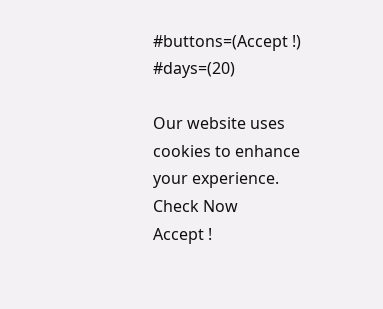#buttons=(Accept !) #days=(20)

Our website uses cookies to enhance your experience. Check Now
Accept !